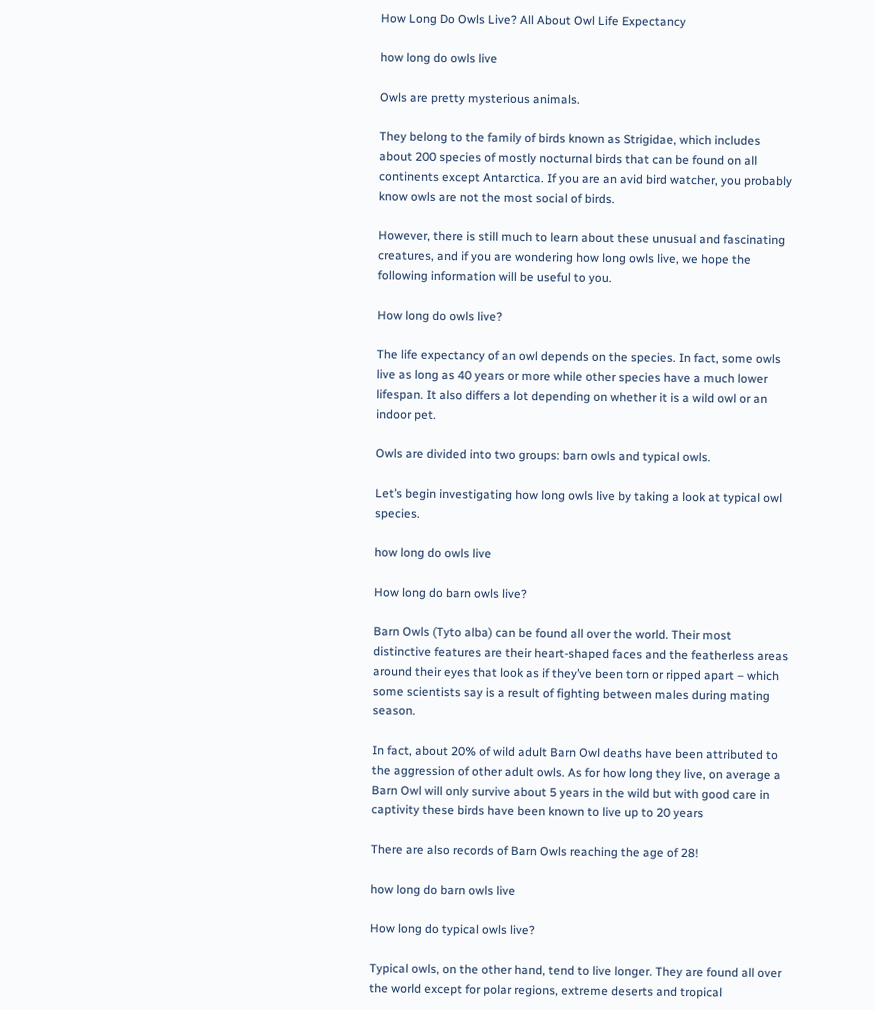How Long Do Owls Live? All About Owl Life Expectancy

how long do owls live

Owls are pretty mysterious animals.

They belong to the family of birds known as Strigidae, which includes about 200 species of mostly nocturnal birds that can be found on all continents except Antarctica. If you are an avid bird watcher, you probably know owls are not the most social of birds.

However, there is still much to learn about these unusual and fascinating creatures, and if you are wondering how long owls live, we hope the following information will be useful to you.

How long do owls live?

The life expectancy of an owl depends on the species. In fact, some owls live as long as 40 years or more while other species have a much lower lifespan. It also differs a lot depending on whether it is a wild owl or an indoor pet.

Owls are divided into two groups: barn owls and typical owls.

Let’s begin investigating how long owls live by taking a look at typical owl species.

how long do owls live

How long do barn owls live?

Barn Owls (Tyto alba) can be found all over the world. Their most distinctive features are their heart-shaped faces and the featherless areas around their eyes that look as if they’ve been torn or ripped apart – which some scientists say is a result of fighting between males during mating season.

In fact, about 20% of wild adult Barn Owl deaths have been attributed to the aggression of other adult owls. As for how long they live, on average a Barn Owl will only survive about 5 years in the wild but with good care in captivity these birds have been known to live up to 20 years

There are also records of Barn Owls reaching the age of 28!

how long do barn owls live

How long do typical owls live?

Typical owls, on the other hand, tend to live longer. They are found all over the world except for polar regions, extreme deserts and tropical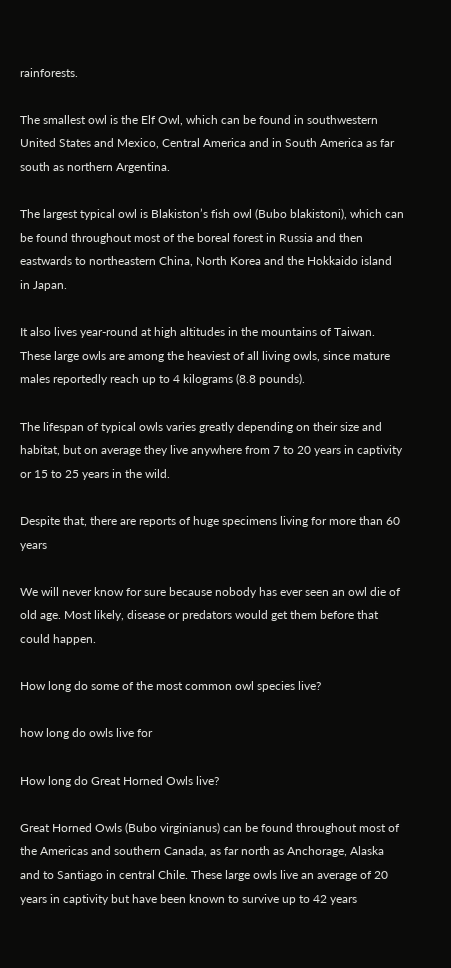rainforests.

The smallest owl is the Elf Owl, which can be found in southwestern United States and Mexico, Central America and in South America as far south as northern Argentina.

The largest typical owl is Blakiston’s fish owl (Bubo blakistoni), which can be found throughout most of the boreal forest in Russia and then eastwards to northeastern China, North Korea and the Hokkaido island in Japan.

It also lives year-round at high altitudes in the mountains of Taiwan. These large owls are among the heaviest of all living owls, since mature males reportedly reach up to 4 kilograms (8.8 pounds).

The lifespan of typical owls varies greatly depending on their size and habitat, but on average they live anywhere from 7 to 20 years in captivity or 15 to 25 years in the wild.

Despite that, there are reports of huge specimens living for more than 60 years

We will never know for sure because nobody has ever seen an owl die of old age. Most likely, disease or predators would get them before that could happen.

How long do some of the most common owl species live?

how long do owls live for

How long do Great Horned Owls live?

Great Horned Owls (Bubo virginianus) can be found throughout most of the Americas and southern Canada, as far north as Anchorage, Alaska and to Santiago in central Chile. These large owls live an average of 20 years in captivity but have been known to survive up to 42 years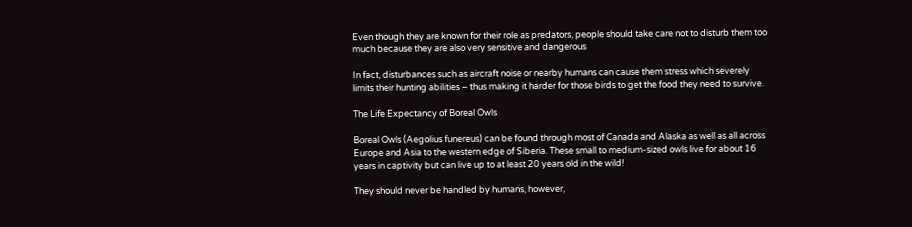Even though they are known for their role as predators, people should take care not to disturb them too much because they are also very sensitive and dangerous

In fact, disturbances such as aircraft noise or nearby humans can cause them stress which severely limits their hunting abilities – thus making it harder for those birds to get the food they need to survive.

The Life Expectancy of Boreal Owls

Boreal Owls (Aegolius funereus) can be found through most of Canada and Alaska as well as all across Europe and Asia to the western edge of Siberia. These small to medium-sized owls live for about 16 years in captivity but can live up to at least 20 years old in the wild!

They should never be handled by humans, however,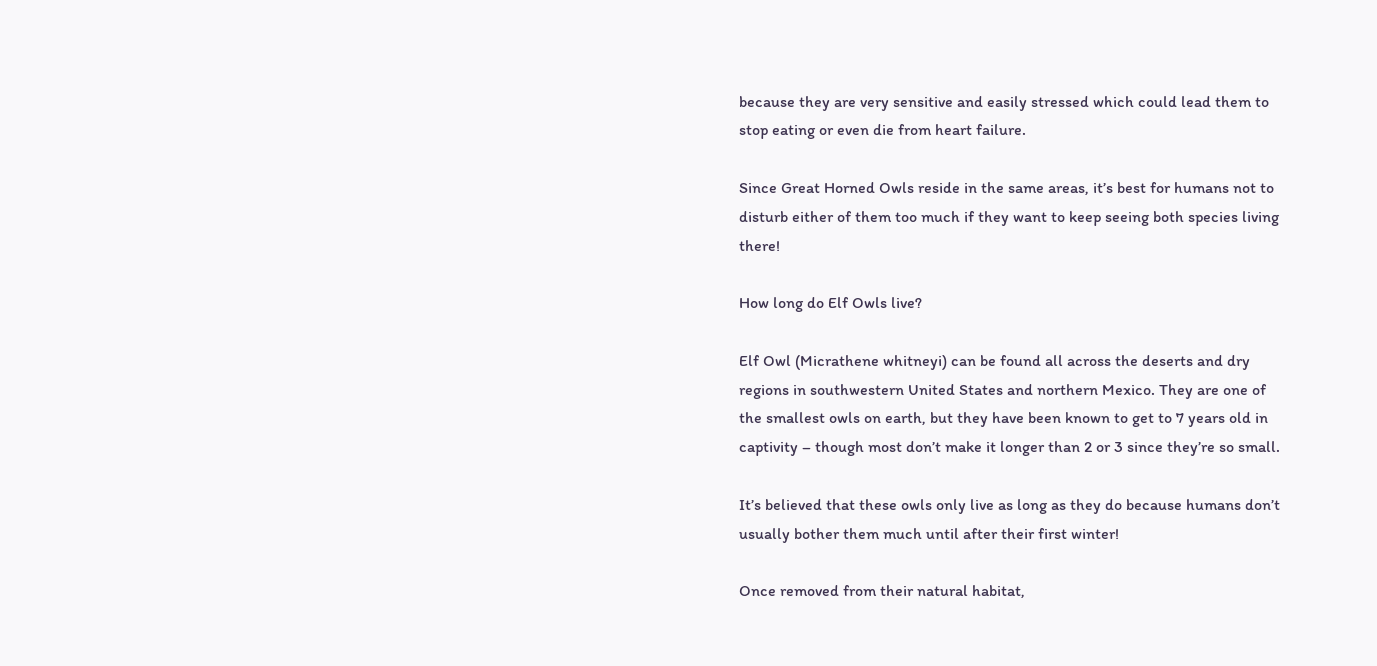because they are very sensitive and easily stressed which could lead them to stop eating or even die from heart failure.

Since Great Horned Owls reside in the same areas, it’s best for humans not to disturb either of them too much if they want to keep seeing both species living there!

How long do Elf Owls live?

Elf Owl (Micrathene whitneyi) can be found all across the deserts and dry regions in southwestern United States and northern Mexico. They are one of the smallest owls on earth, but they have been known to get to 7 years old in captivity – though most don’t make it longer than 2 or 3 since they’re so small.

It’s believed that these owls only live as long as they do because humans don’t usually bother them much until after their first winter!

Once removed from their natural habitat,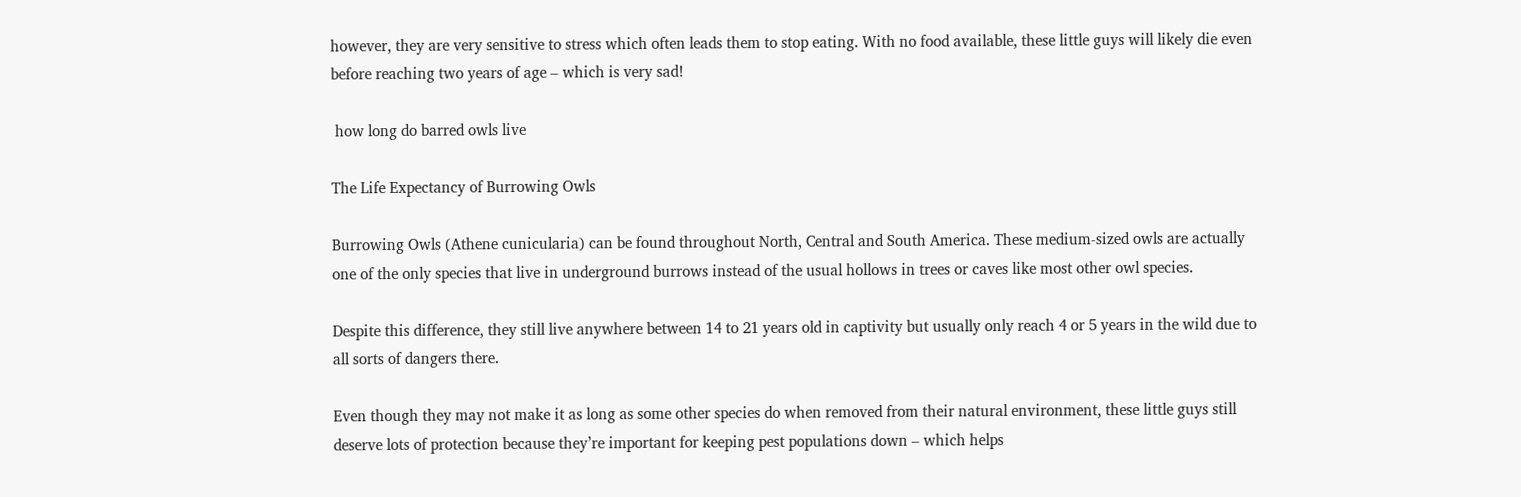however, they are very sensitive to stress which often leads them to stop eating. With no food available, these little guys will likely die even before reaching two years of age – which is very sad!

 how long do barred owls live

The Life Expectancy of Burrowing Owls

Burrowing Owls (Athene cunicularia) can be found throughout North, Central and South America. These medium-sized owls are actually one of the only species that live in underground burrows instead of the usual hollows in trees or caves like most other owl species.

Despite this difference, they still live anywhere between 14 to 21 years old in captivity but usually only reach 4 or 5 years in the wild due to all sorts of dangers there.

Even though they may not make it as long as some other species do when removed from their natural environment, these little guys still deserve lots of protection because they’re important for keeping pest populations down – which helps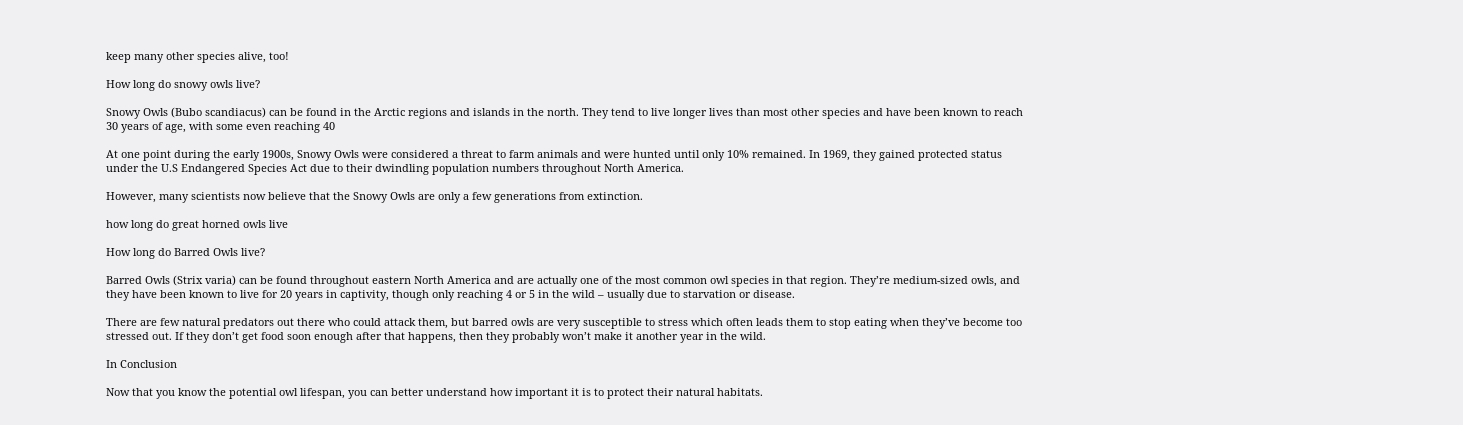keep many other species alive, too!

How long do snowy owls live?

Snowy Owls (Bubo scandiacus) can be found in the Arctic regions and islands in the north. They tend to live longer lives than most other species and have been known to reach 30 years of age, with some even reaching 40

At one point during the early 1900s, Snowy Owls were considered a threat to farm animals and were hunted until only 10% remained. In 1969, they gained protected status under the U.S Endangered Species Act due to their dwindling population numbers throughout North America.

However, many scientists now believe that the Snowy Owls are only a few generations from extinction.

how long do great horned owls live

How long do Barred Owls live?

Barred Owls (Strix varia) can be found throughout eastern North America and are actually one of the most common owl species in that region. They’re medium-sized owls, and they have been known to live for 20 years in captivity, though only reaching 4 or 5 in the wild – usually due to starvation or disease.

There are few natural predators out there who could attack them, but barred owls are very susceptible to stress which often leads them to stop eating when they’ve become too stressed out. If they don’t get food soon enough after that happens, then they probably won’t make it another year in the wild.

In Conclusion

Now that you know the potential owl lifespan, you can better understand how important it is to protect their natural habitats.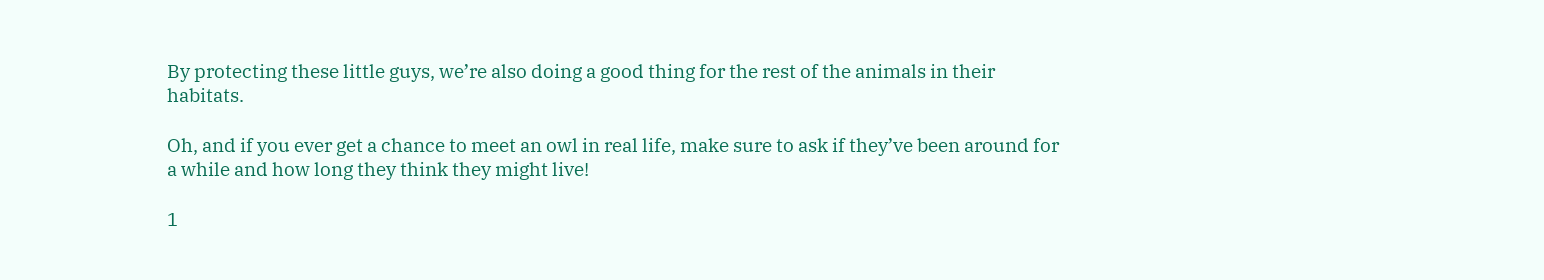By protecting these little guys, we’re also doing a good thing for the rest of the animals in their habitats.

Oh, and if you ever get a chance to meet an owl in real life, make sure to ask if they’ve been around for a while and how long they think they might live!

1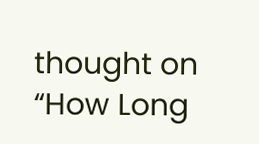thought on “How Long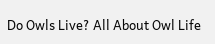Do Owls Live? All About Owl Life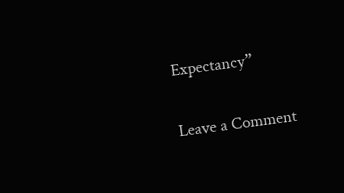Expectancy”

Leave a Comment